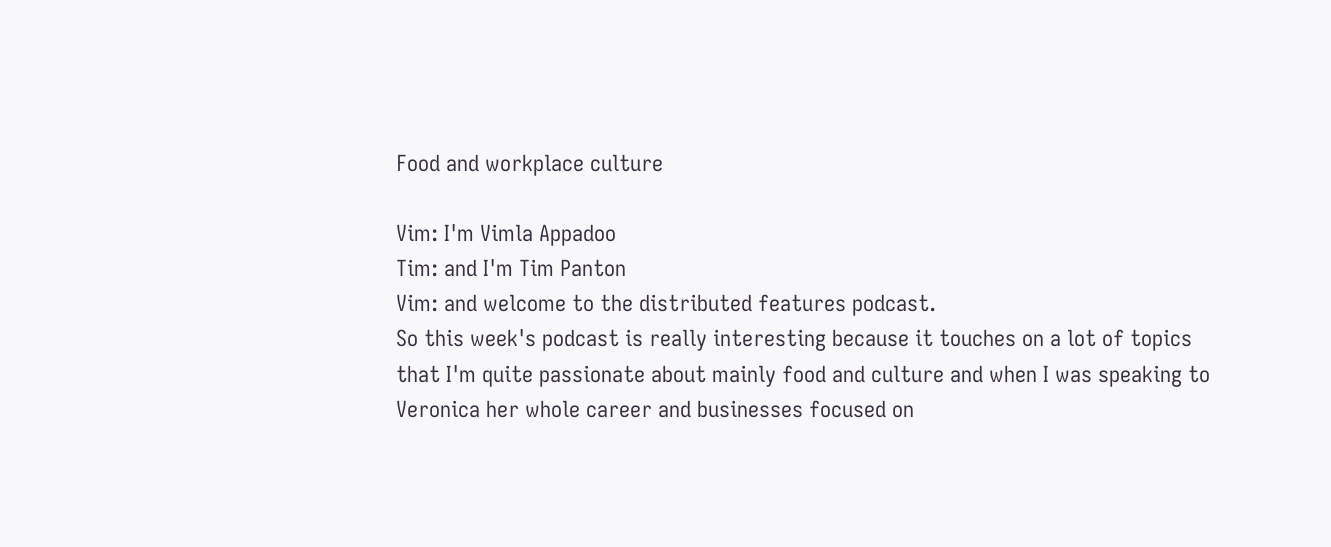Food and workplace culture

Vim: I'm Vimla Appadoo
Tim: and I'm Tim Panton
Vim: and welcome to the distributed features podcast.
So this week's podcast is really interesting because it touches on a lot of topics that I'm quite passionate about mainly food and culture and when I was speaking to Veronica her whole career and businesses focused on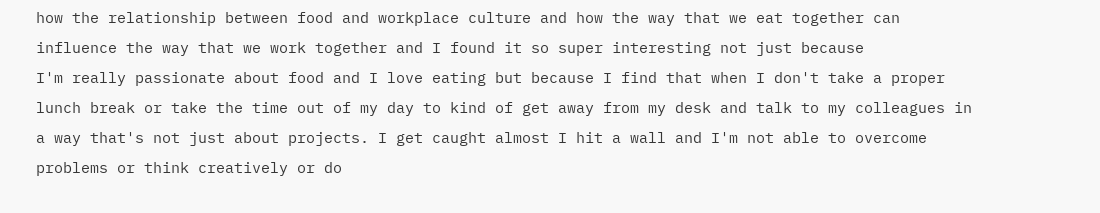how the relationship between food and workplace culture and how the way that we eat together can influence the way that we work together and I found it so super interesting not just because
I'm really passionate about food and I love eating but because I find that when I don't take a proper lunch break or take the time out of my day to kind of get away from my desk and talk to my colleagues in a way that's not just about projects. I get caught almost I hit a wall and I'm not able to overcome problems or think creatively or do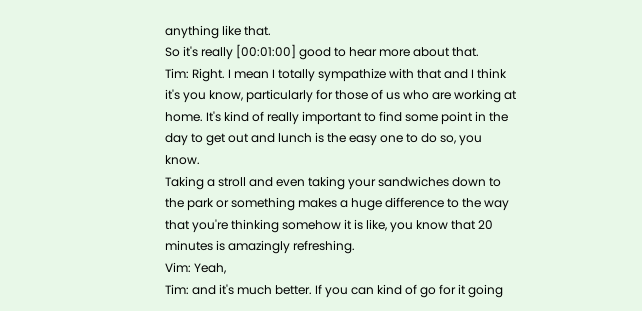anything like that.
So it's really [00:01:00] good to hear more about that.
Tim: Right. I mean I totally sympathize with that and I think it's you know, particularly for those of us who are working at home. It's kind of really important to find some point in the day to get out and lunch is the easy one to do so, you know.
Taking a stroll and even taking your sandwiches down to the park or something makes a huge difference to the way that you're thinking somehow it is like, you know that 20 minutes is amazingly refreshing.
Vim: Yeah,
Tim: and it's much better. If you can kind of go for it going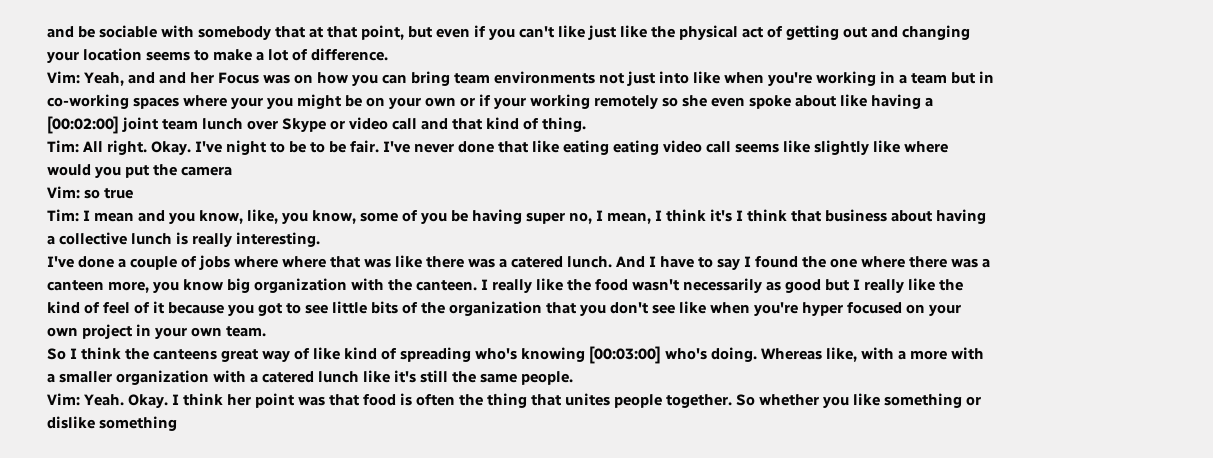and be sociable with somebody that at that point, but even if you can't like just like the physical act of getting out and changing your location seems to make a lot of difference.
Vim: Yeah, and and her Focus was on how you can bring team environments not just into like when you're working in a team but in co-working spaces where your you might be on your own or if your working remotely so she even spoke about like having a [00:02:00] joint team lunch over Skype or video call and that kind of thing.
Tim: All right. Okay. I've night to be to be fair. I've never done that like eating eating video call seems like slightly like where would you put the camera
Vim: so true
Tim: I mean and you know, like, you know, some of you be having super no, I mean, I think it's I think that business about having a collective lunch is really interesting.
I've done a couple of jobs where where that was like there was a catered lunch. And I have to say I found the one where there was a canteen more, you know big organization with the canteen. I really like the food wasn't necessarily as good but I really like the kind of feel of it because you got to see little bits of the organization that you don't see like when you're hyper focused on your own project in your own team.
So I think the canteens great way of like kind of spreading who's knowing [00:03:00] who's doing. Whereas like, with a more with a smaller organization with a catered lunch like it's still the same people.
Vim: Yeah. Okay. I think her point was that food is often the thing that unites people together. So whether you like something or dislike something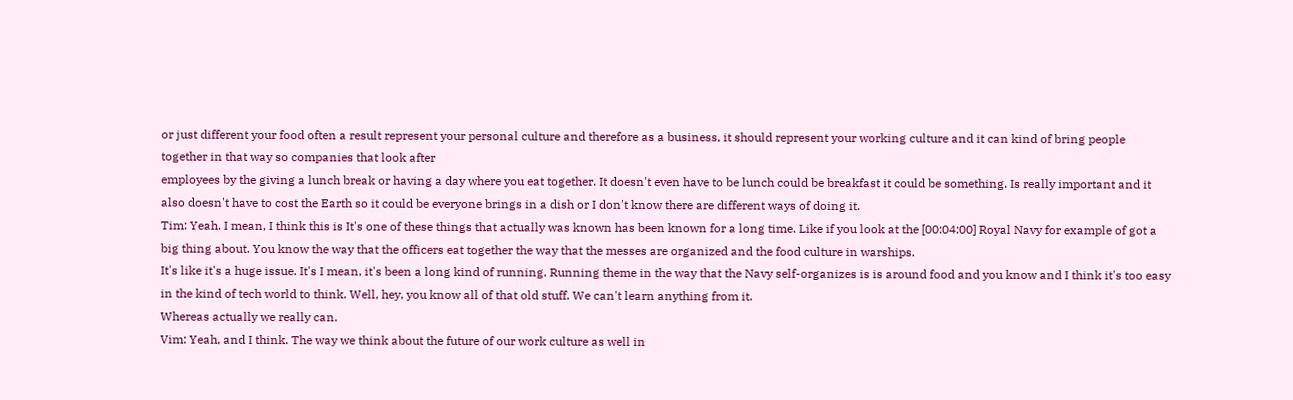or just different your food often a result represent your personal culture and therefore as a business, it should represent your working culture and it can kind of bring people together in that way so companies that look after
employees by the giving a lunch break or having a day where you eat together. It doesn't even have to be lunch could be breakfast it could be something. Is really important and it also doesn't have to cost the Earth so it could be everyone brings in a dish or I don't know there are different ways of doing it.
Tim: Yeah. I mean, I think this is It's one of these things that actually was known has been known for a long time. Like if you look at the [00:04:00] Royal Navy for example of got a big thing about. You know the way that the officers eat together the way that the messes are organized and the food culture in warships.
It's like it's a huge issue. It's I mean, it's been a long kind of running. Running theme in the way that the Navy self-organizes is is around food and you know and I think it's too easy in the kind of tech world to think. Well, hey, you know all of that old stuff. We can't learn anything from it.
Whereas actually we really can.
Vim: Yeah, and I think. The way we think about the future of our work culture as well in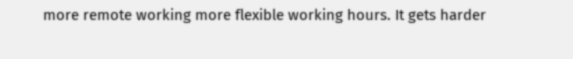more remote working more flexible working hours. It gets harder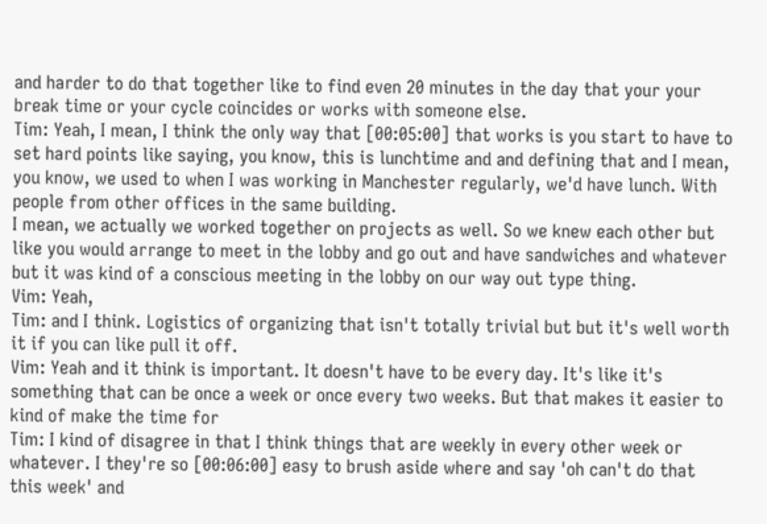and harder to do that together like to find even 20 minutes in the day that your your break time or your cycle coincides or works with someone else.
Tim: Yeah, I mean, I think the only way that [00:05:00] that works is you start to have to set hard points like saying, you know, this is lunchtime and and defining that and I mean, you know, we used to when I was working in Manchester regularly, we'd have lunch. With people from other offices in the same building.
I mean, we actually we worked together on projects as well. So we knew each other but like you would arrange to meet in the lobby and go out and have sandwiches and whatever but it was kind of a conscious meeting in the lobby on our way out type thing.
Vim: Yeah,
Tim: and I think. Logistics of organizing that isn't totally trivial but but it's well worth it if you can like pull it off.
Vim: Yeah and it think is important. It doesn't have to be every day. It's like it's something that can be once a week or once every two weeks. But that makes it easier to kind of make the time for
Tim: I kind of disagree in that I think things that are weekly in every other week or whatever. I they're so [00:06:00] easy to brush aside where and say 'oh can't do that this week' and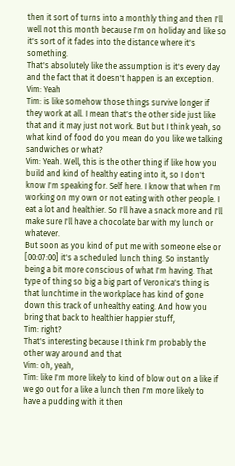then it sort of turns into a monthly thing and then I'll well not this month because I'm on holiday and like so it's sort of it fades into the distance where it's something.
That's absolutely like the assumption is it's every day and the fact that it doesn't happen is an exception.
Vim: Yeah
Tim: is like somehow those things survive longer if they work at all. I mean that's the other side just like that and it may just not work. But but I think yeah, so what kind of food do you mean do you like we talking sandwiches or what?
Vim: Yeah. Well, this is the other thing if like how you build and kind of healthy eating into it, so I don't know I'm speaking for. Self here. I know that when I'm working on my own or not eating with other people. I eat a lot and healthier. So I'll have a snack more and I'll make sure I'll have a chocolate bar with my lunch or whatever.
But soon as you kind of put me with someone else or [00:07:00] it's a scheduled lunch thing. So instantly being a bit more conscious of what I'm having. That type of thing so big a big part of Veronica's thing is that lunchtime in the workplace has kind of gone down this track of unhealthy eating. And how you bring that back to healthier happier stuff,
Tim: right?
That's interesting because I think I'm probably the other way around and that
Vim: oh, yeah,
Tim: like I'm more likely to kind of blow out on a like if we go out for a like a lunch then I'm more likely to have a pudding with it then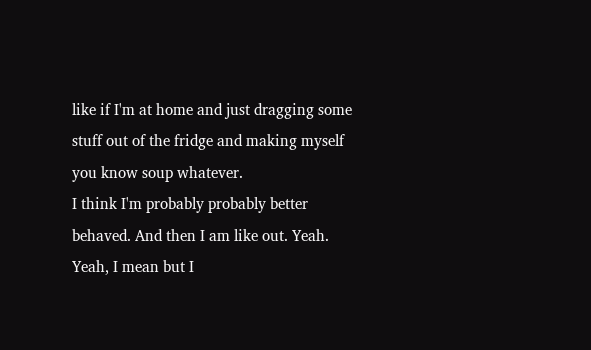like if I'm at home and just dragging some stuff out of the fridge and making myself you know soup whatever.
I think I'm probably probably better behaved. And then I am like out. Yeah. Yeah, I mean but I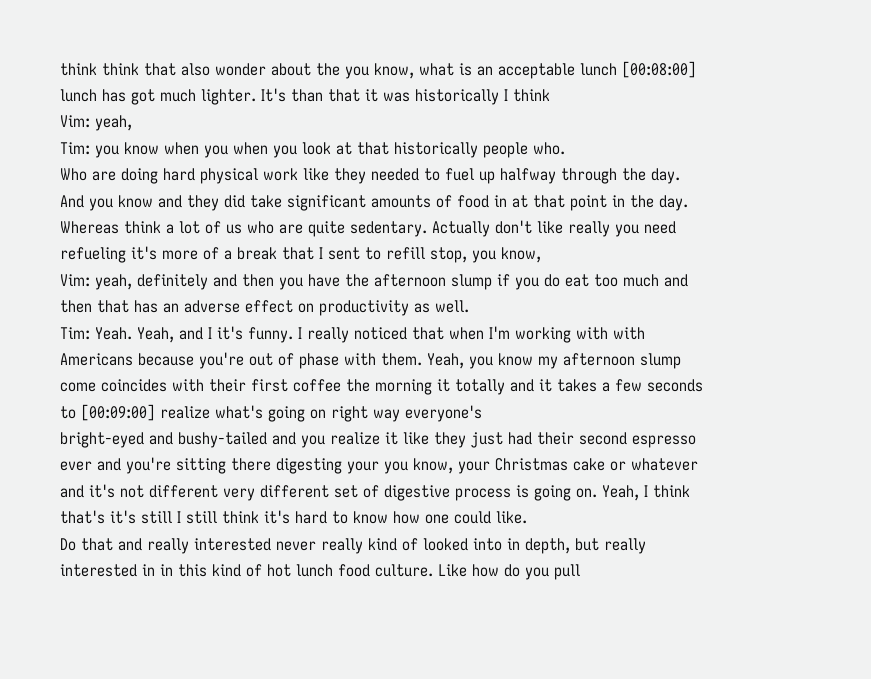think think that also wonder about the you know, what is an acceptable lunch [00:08:00] lunch has got much lighter. It's than that it was historically I think
Vim: yeah,
Tim: you know when you when you look at that historically people who.
Who are doing hard physical work like they needed to fuel up halfway through the day. And you know and they did take significant amounts of food in at that point in the day. Whereas think a lot of us who are quite sedentary. Actually don't like really you need refueling it's more of a break that I sent to refill stop, you know,
Vim: yeah, definitely and then you have the afternoon slump if you do eat too much and then that has an adverse effect on productivity as well.
Tim: Yeah. Yeah, and I it's funny. I really noticed that when I'm working with with Americans because you're out of phase with them. Yeah, you know my afternoon slump come coincides with their first coffee the morning it totally and it takes a few seconds to [00:09:00] realize what's going on right way everyone's
bright-eyed and bushy-tailed and you realize it like they just had their second espresso ever and you're sitting there digesting your you know, your Christmas cake or whatever and it's not different very different set of digestive process is going on. Yeah, I think that's it's still I still think it's hard to know how one could like.
Do that and really interested never really kind of looked into in depth, but really interested in in this kind of hot lunch food culture. Like how do you pull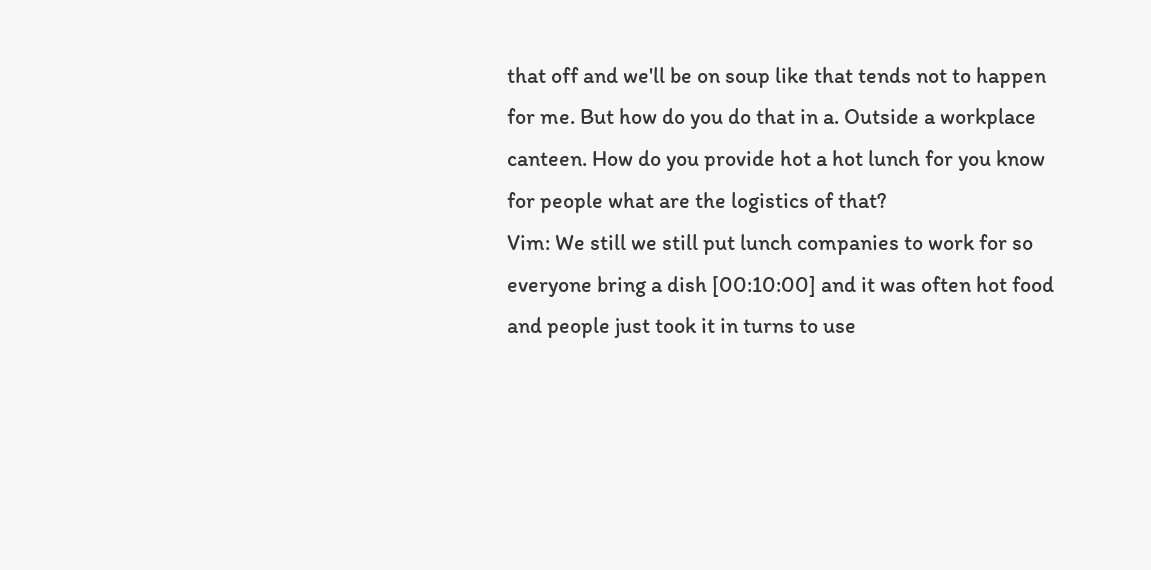that off and we'll be on soup like that tends not to happen for me. But how do you do that in a. Outside a workplace canteen. How do you provide hot a hot lunch for you know for people what are the logistics of that?
Vim: We still we still put lunch companies to work for so everyone bring a dish [00:10:00] and it was often hot food and people just took it in turns to use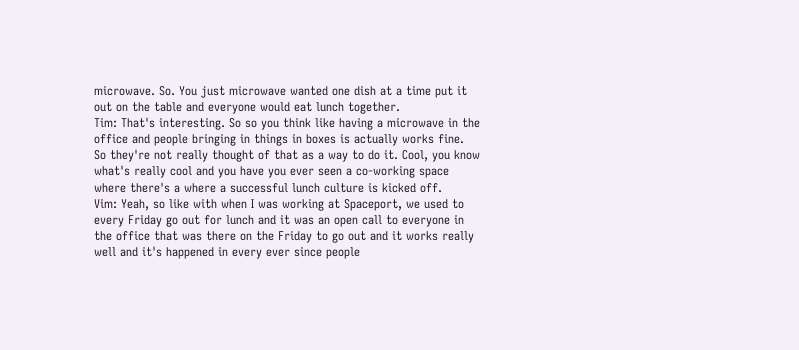microwave. So. You just microwave wanted one dish at a time put it out on the table and everyone would eat lunch together.
Tim: That's interesting. So so you think like having a microwave in the office and people bringing in things in boxes is actually works fine.
So they're not really thought of that as a way to do it. Cool, you know what's really cool and you have you ever seen a co-working space where there's a where a successful lunch culture is kicked off.
Vim: Yeah, so like with when I was working at Spaceport, we used to every Friday go out for lunch and it was an open call to everyone in the office that was there on the Friday to go out and it works really well and it's happened in every ever since people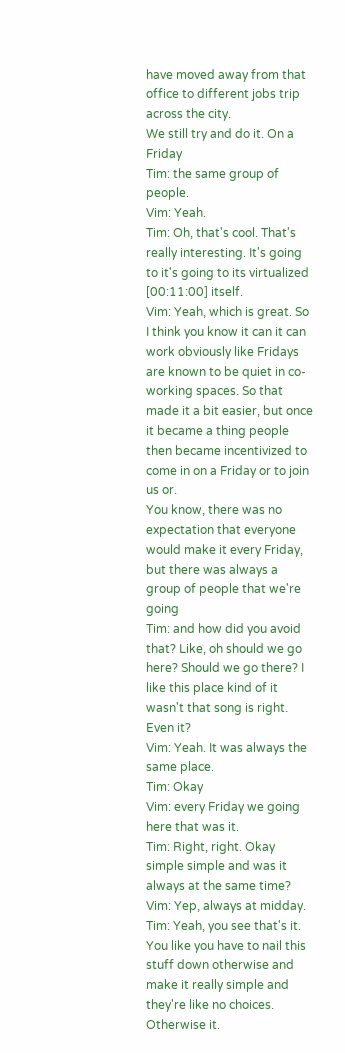have moved away from that office to different jobs trip across the city.
We still try and do it. On a Friday
Tim: the same group of people.
Vim: Yeah.
Tim: Oh, that's cool. That's really interesting. It's going to it's going to its virtualized [00:11:00] itself.
Vim: Yeah, which is great. So I think you know it can it can work obviously like Fridays are known to be quiet in co-working spaces. So that made it a bit easier, but once it became a thing people then became incentivized to come in on a Friday or to join us or.
You know, there was no expectation that everyone would make it every Friday, but there was always a group of people that we're going
Tim: and how did you avoid that? Like, oh should we go here? Should we go there? I like this place kind of it wasn't that song is right. Even it?
Vim: Yeah. It was always the same place.
Tim: Okay
Vim: every Friday we going here that was it.
Tim: Right, right. Okay simple simple and was it always at the same time?
Vim: Yep, always at midday.
Tim: Yeah, you see that's it. You like you have to nail this stuff down otherwise and make it really simple and they're like no choices. Otherwise it.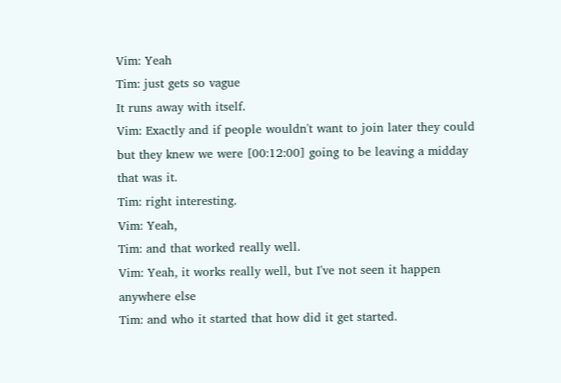Vim: Yeah
Tim: just gets so vague
It runs away with itself.
Vim: Exactly and if people wouldn't want to join later they could but they knew we were [00:12:00] going to be leaving a midday that was it.
Tim: right interesting.
Vim: Yeah,
Tim: and that worked really well.
Vim: Yeah, it works really well, but I've not seen it happen anywhere else
Tim: and who it started that how did it get started.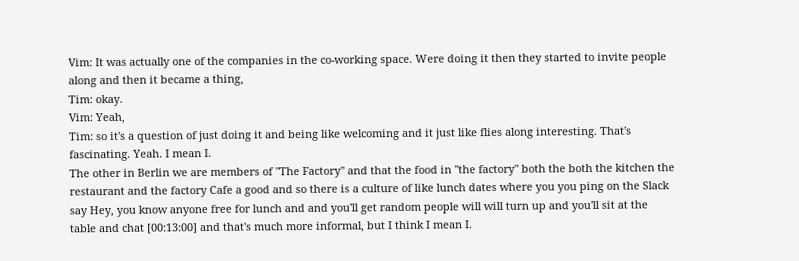Vim: It was actually one of the companies in the co-working space. Were doing it then they started to invite people along and then it became a thing,
Tim: okay.
Vim: Yeah,
Tim: so it's a question of just doing it and being like welcoming and it just like flies along interesting. That's fascinating. Yeah. I mean I.
The other in Berlin we are members of "The Factory" and that the food in "the factory" both the both the kitchen the restaurant and the factory Cafe a good and so there is a culture of like lunch dates where you you ping on the Slack say Hey, you know anyone free for lunch and and you'll get random people will will turn up and you'll sit at the table and chat [00:13:00] and that's much more informal, but I think I mean I.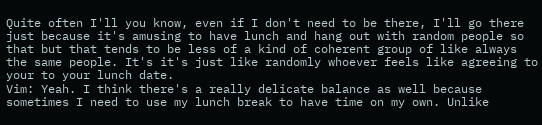Quite often I'll you know, even if I don't need to be there, I'll go there just because it's amusing to have lunch and hang out with random people so that but that tends to be less of a kind of coherent group of like always the same people. It's it's just like randomly whoever feels like agreeing to your to your lunch date.
Vim: Yeah. I think there's a really delicate balance as well because sometimes I need to use my lunch break to have time on my own. Unlike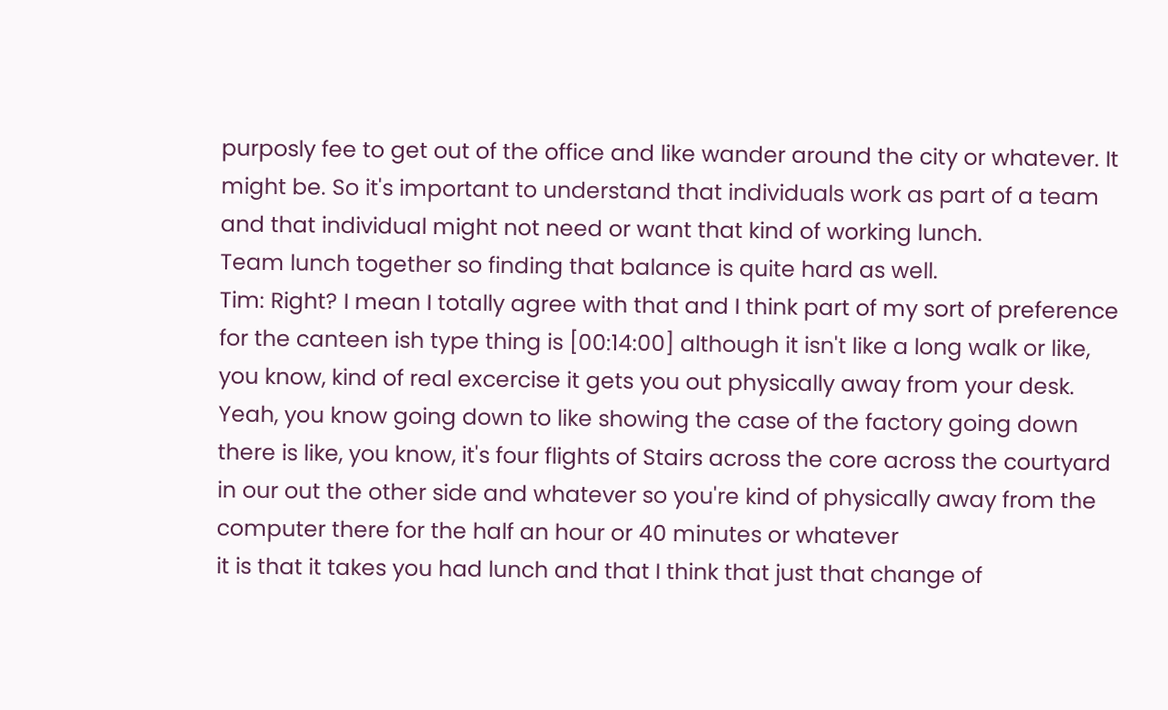purposly fee to get out of the office and like wander around the city or whatever. It might be. So it's important to understand that individuals work as part of a team and that individual might not need or want that kind of working lunch.
Team lunch together so finding that balance is quite hard as well.
Tim: Right? I mean I totally agree with that and I think part of my sort of preference for the canteen ish type thing is [00:14:00] although it isn't like a long walk or like, you know, kind of real excercise it gets you out physically away from your desk.
Yeah, you know going down to like showing the case of the factory going down there is like, you know, it's four flights of Stairs across the core across the courtyard in our out the other side and whatever so you're kind of physically away from the computer there for the half an hour or 40 minutes or whatever
it is that it takes you had lunch and that I think that just that change of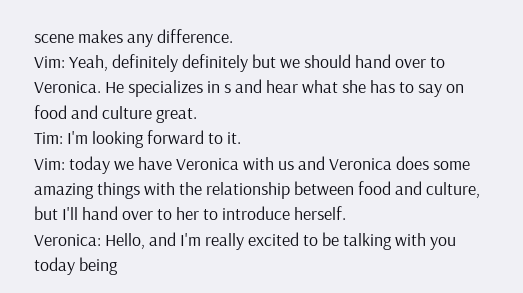scene makes any difference.
Vim: Yeah, definitely definitely but we should hand over to Veronica. He specializes in s and hear what she has to say on food and culture great.
Tim: I'm looking forward to it.
Vim: today we have Veronica with us and Veronica does some amazing things with the relationship between food and culture, but I'll hand over to her to introduce herself.
Veronica: Hello, and I'm really excited to be talking with you today being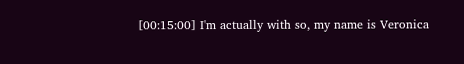[00:15:00] I'm actually with so, my name is Veronica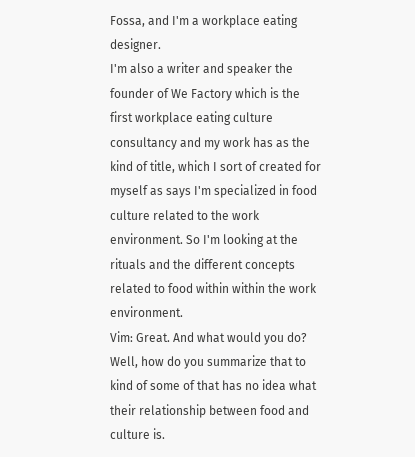Fossa, and I'm a workplace eating designer.
I'm also a writer and speaker the founder of We Factory which is the first workplace eating culture consultancy and my work has as the kind of title, which I sort of created for myself as says I'm specialized in food culture related to the work environment. So I'm looking at the rituals and the different concepts related to food within within the work environment.
Vim: Great. And what would you do? Well, how do you summarize that to kind of some of that has no idea what their relationship between food and culture is.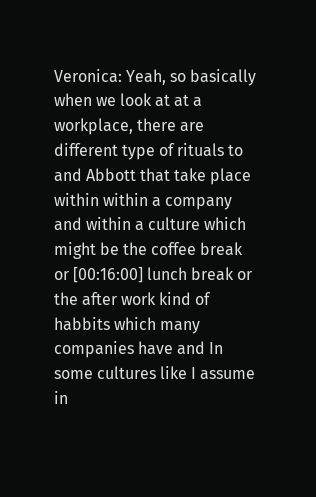Veronica: Yeah, so basically when we look at at a workplace, there are different type of rituals to and Abbott that take place within within a company and within a culture which might be the coffee break or [00:16:00] lunch break or the after work kind of habbits which many companies have and In some cultures like I assume in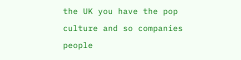the UK you have the pop culture and so companies people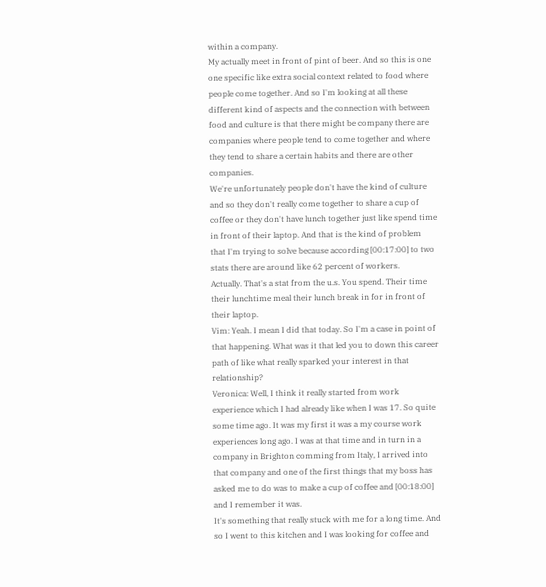within a company.
My actually meet in front of pint of beer. And so this is one one specific like extra social context related to food where people come together. And so I'm looking at all these different kind of aspects and the connection with between food and culture is that there might be company there are companies where people tend to come together and where they tend to share a certain habits and there are other companies.
We're unfortunately people don't have the kind of culture and so they don't really come together to share a cup of coffee or they don't have lunch together just like spend time in front of their laptop. And that is the kind of problem that I'm trying to solve because according [00:17:00] to two stats there are around like 62 percent of workers.
Actually. That's a stat from the u.s. You spend. Their time their lunchtime meal their lunch break in for in front of their laptop.
Vim: Yeah. I mean I did that today. So I'm a case in point of that happening. What was it that led you to down this career path of like what really sparked your interest in that relationship?
Veronica: Well, I think it really started from work experience which I had already like when I was 17. So quite some time ago. It was my first it was a my course work experiences long ago. I was at that time and in turn in a company in Brighton comming from Italy, I arrived into that company and one of the first things that my boss has asked me to do was to make a cup of coffee and [00:18:00] and I remember it was.
It's something that really stuck with me for a long time. And so I went to this kitchen and I was looking for coffee and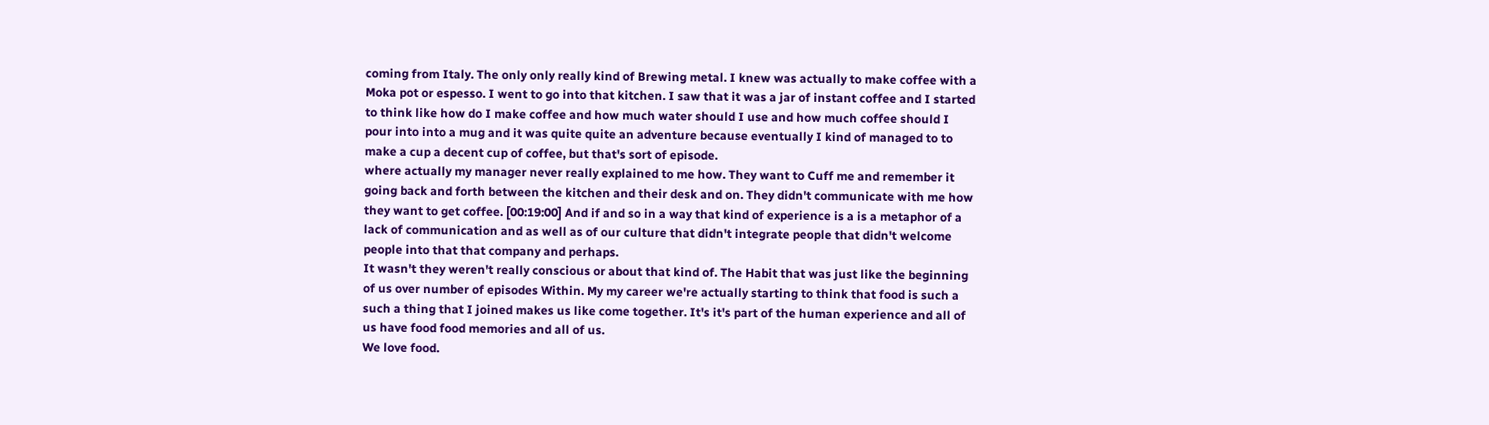coming from Italy. The only only really kind of Brewing metal. I knew was actually to make coffee with a Moka pot or espesso. I went to go into that kitchen. I saw that it was a jar of instant coffee and I started to think like how do I make coffee and how much water should I use and how much coffee should I pour into into a mug and it was quite quite an adventure because eventually I kind of managed to to make a cup a decent cup of coffee, but that's sort of episode.
where actually my manager never really explained to me how. They want to Cuff me and remember it going back and forth between the kitchen and their desk and on. They didn't communicate with me how they want to get coffee. [00:19:00] And if and so in a way that kind of experience is a is a metaphor of a lack of communication and as well as of our culture that didn't integrate people that didn't welcome people into that that company and perhaps.
It wasn't they weren't really conscious or about that kind of. The Habit that was just like the beginning of us over number of episodes Within. My my career we're actually starting to think that food is such a such a thing that I joined makes us like come together. It's it's part of the human experience and all of us have food food memories and all of us.
We love food.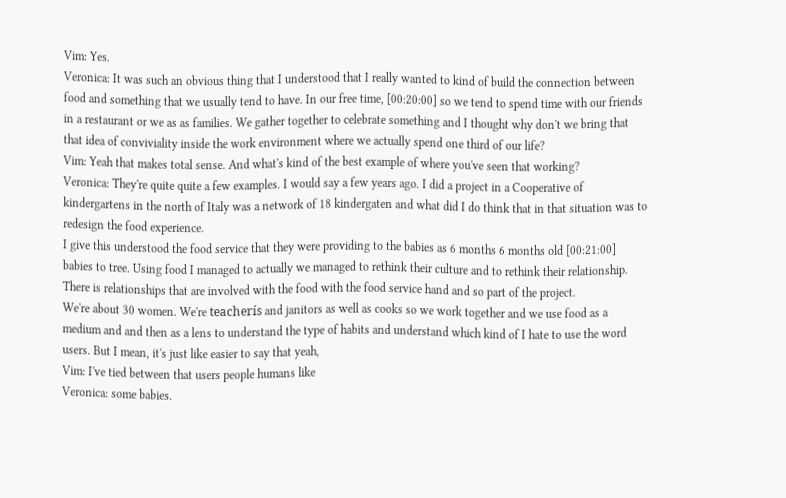Vim: Yes.
Veronica: It was such an obvious thing that I understood that I really wanted to kind of build the connection between food and something that we usually tend to have. In our free time, [00:20:00] so we tend to spend time with our friends in a restaurant or we as as families. We gather together to celebrate something and I thought why don't we bring that that idea of conviviality inside the work environment where we actually spend one third of our life?
Vim: Yeah that makes total sense. And what's kind of the best example of where you've seen that working?
Veronica: They're quite quite a few examples. I would say a few years ago. I did a project in a Cooperative of kindergartens in the north of Italy was a network of 18 kindergaten and what did I do think that in that situation was to redesign the food experience.
I give this understood the food service that they were providing to the babies as 6 months 6 months old [00:21:00] babies to tree. Using food I managed to actually we managed to rethink their culture and to rethink their relationship. There is relationships that are involved with the food with the food service hand and so part of the project.
We're about 30 women. We're teacherís and janitors as well as cooks so we work together and we use food as a medium and and then as a lens to understand the type of habits and understand which kind of I hate to use the word users. But I mean, it's just like easier to say that yeah,
Vim: I've tied between that users people humans like
Veronica: some babies.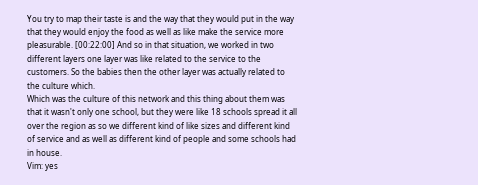You try to map their taste is and the way that they would put in the way that they would enjoy the food as well as like make the service more pleasurable. [00:22:00] And so in that situation, we worked in two different layers one layer was like related to the service to the customers. So the babies then the other layer was actually related to the culture which.
Which was the culture of this network and this thing about them was that it wasn't only one school, but they were like 18 schools spread it all over the region as so we different kind of like sizes and different kind of service and as well as different kind of people and some schools had in house.
Vim: yes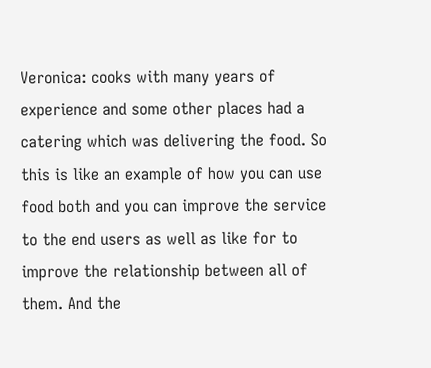Veronica: cooks with many years of experience and some other places had a catering which was delivering the food. So this is like an example of how you can use food both and you can improve the service to the end users as well as like for to improve the relationship between all of them. And the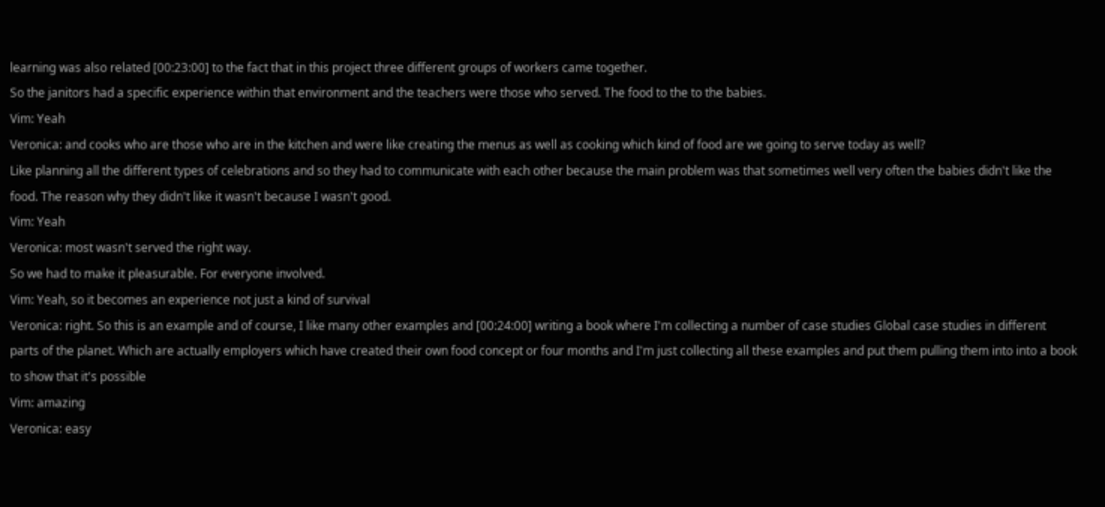learning was also related [00:23:00] to the fact that in this project three different groups of workers came together.
So the janitors had a specific experience within that environment and the teachers were those who served. The food to the to the babies.
Vim: Yeah
Veronica: and cooks who are those who are in the kitchen and were like creating the menus as well as cooking which kind of food are we going to serve today as well?
Like planning all the different types of celebrations and so they had to communicate with each other because the main problem was that sometimes well very often the babies didn't like the food. The reason why they didn't like it wasn't because I wasn't good.
Vim: Yeah
Veronica: most wasn't served the right way.
So we had to make it pleasurable. For everyone involved.
Vim: Yeah, so it becomes an experience not just a kind of survival
Veronica: right. So this is an example and of course, I like many other examples and [00:24:00] writing a book where I'm collecting a number of case studies Global case studies in different parts of the planet. Which are actually employers which have created their own food concept or four months and I'm just collecting all these examples and put them pulling them into into a book to show that it's possible
Vim: amazing
Veronica: easy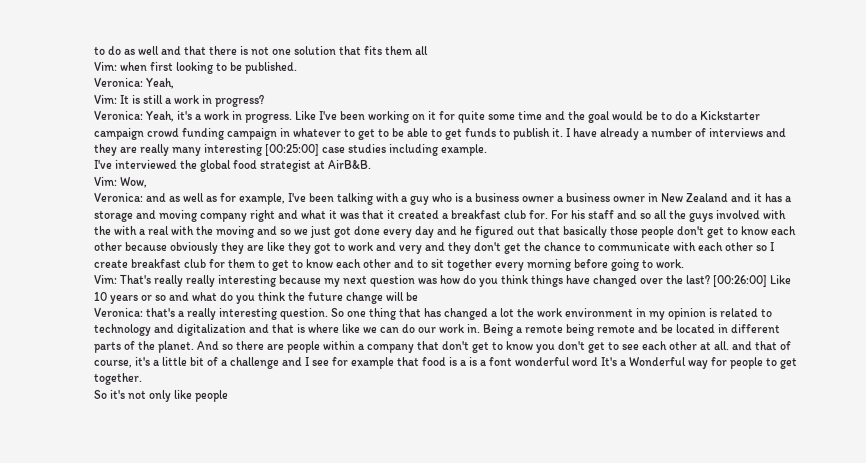to do as well and that there is not one solution that fits them all
Vim: when first looking to be published.
Veronica: Yeah,
Vim: It is still a work in progress?
Veronica: Yeah, it's a work in progress. Like I've been working on it for quite some time and the goal would be to do a Kickstarter campaign crowd funding campaign in whatever to get to be able to get funds to publish it. I have already a number of interviews and they are really many interesting [00:25:00] case studies including example.
I've interviewed the global food strategist at AirB&B.
Vim: Wow,
Veronica: and as well as for example, I've been talking with a guy who is a business owner a business owner in New Zealand and it has a storage and moving company right and what it was that it created a breakfast club for. For his staff and so all the guys involved with the with a real with the moving and so we just got done every day and he figured out that basically those people don't get to know each other because obviously they are like they got to work and very and they don't get the chance to communicate with each other so I create breakfast club for them to get to know each other and to sit together every morning before going to work.
Vim: That's really really interesting because my next question was how do you think things have changed over the last? [00:26:00] Like 10 years or so and what do you think the future change will be
Veronica: that's a really interesting question. So one thing that has changed a lot the work environment in my opinion is related to technology and digitalization and that is where like we can do our work in. Being a remote being remote and be located in different parts of the planet. And so there are people within a company that don't get to know you don't get to see each other at all. and that of course, it's a little bit of a challenge and I see for example that food is a is a font wonderful word It's a Wonderful way for people to get together.
So it's not only like people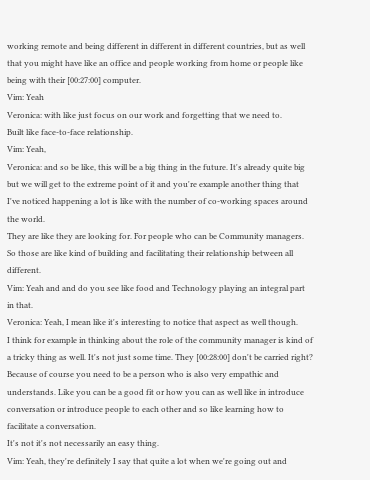working remote and being different in different in different countries, but as well that you might have like an office and people working from home or people like being with their [00:27:00] computer.
Vim: Yeah
Veronica: with like just focus on our work and forgetting that we need to.
Built like face-to-face relationship.
Vim: Yeah,
Veronica: and so be like, this will be a big thing in the future. It's already quite big but we will get to the extreme point of it and you're example another thing that I've noticed happening a lot is like with the number of co-working spaces around the world.
They are like they are looking for. For people who can be Community managers. So those are like kind of building and facilitating their relationship between all different.
Vim: Yeah and and do you see like food and Technology playing an integral part in that.
Veronica: Yeah, I mean like it's interesting to notice that aspect as well though.
I think for example in thinking about the role of the community manager is kind of a tricky thing as well. It's not just some time. They [00:28:00] don't be carried right? Because of course you need to be a person who is also very empathic and understands. Like you can be a good fit or how you can as well like in introduce conversation or introduce people to each other and so like learning how to facilitate a conversation.
It's not it's not necessarily an easy thing.
Vim: Yeah, they're definitely I say that quite a lot when we're going out and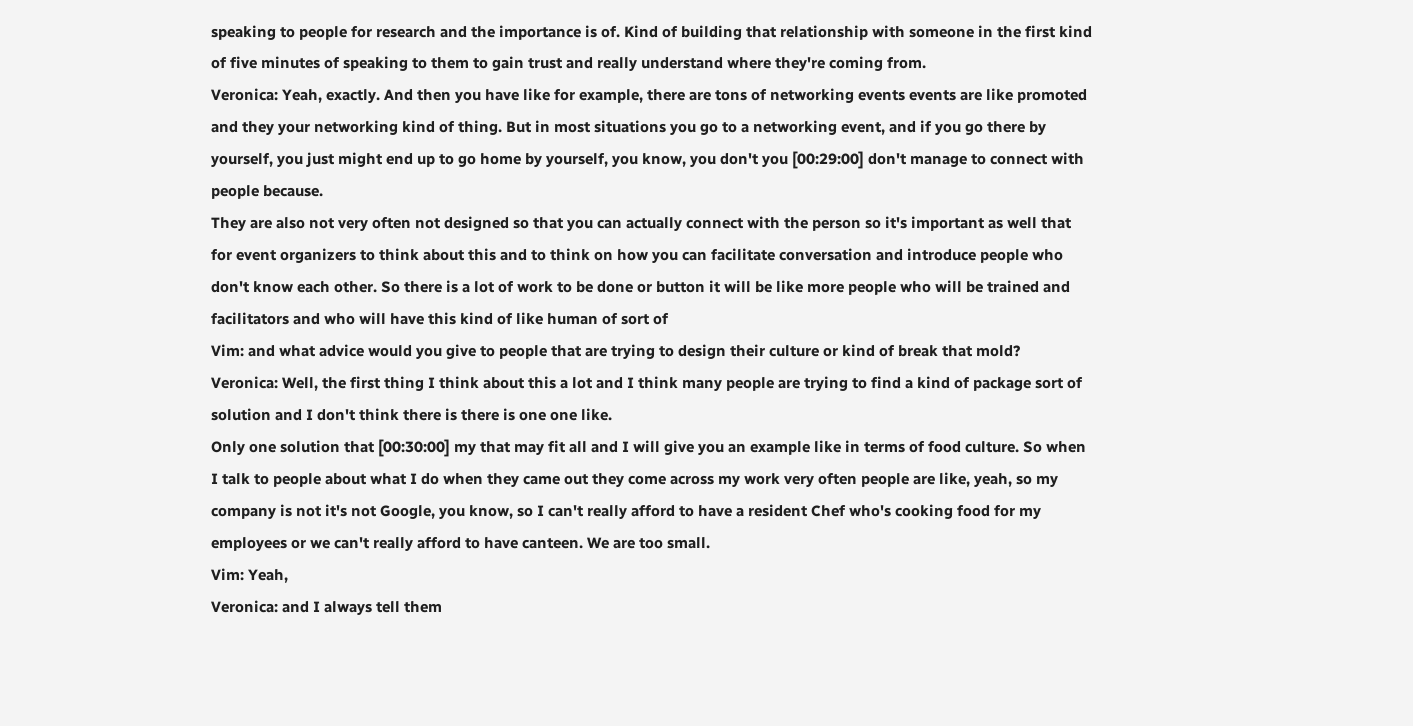speaking to people for research and the importance is of. Kind of building that relationship with someone in the first kind of five minutes of speaking to them to gain trust and really understand where they're coming from.
Veronica: Yeah, exactly. And then you have like for example, there are tons of networking events events are like promoted and they your networking kind of thing. But in most situations you go to a networking event, and if you go there by yourself, you just might end up to go home by yourself, you know, you don't you [00:29:00] don't manage to connect with people because.
They are also not very often not designed so that you can actually connect with the person so it's important as well that for event organizers to think about this and to think on how you can facilitate conversation and introduce people who don't know each other. So there is a lot of work to be done or button it will be like more people who will be trained and facilitators and who will have this kind of like human of sort of
Vim: and what advice would you give to people that are trying to design their culture or kind of break that mold?
Veronica: Well, the first thing I think about this a lot and I think many people are trying to find a kind of package sort of solution and I don't think there is there is one one like.
Only one solution that [00:30:00] my that may fit all and I will give you an example like in terms of food culture. So when I talk to people about what I do when they came out they come across my work very often people are like, yeah, so my company is not it's not Google, you know, so I can't really afford to have a resident Chef who's cooking food for my employees or we can't really afford to have canteen. We are too small.
Vim: Yeah,
Veronica: and I always tell them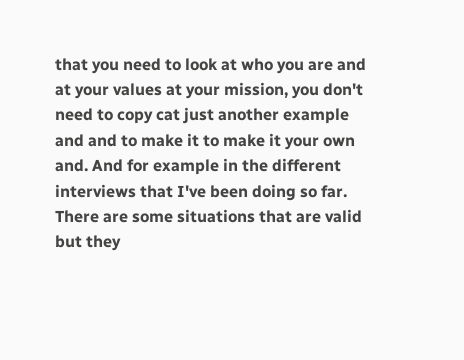that you need to look at who you are and at your values at your mission, you don't need to copy cat just another example and and to make it to make it your own and. And for example in the different interviews that I've been doing so far.
There are some situations that are valid but they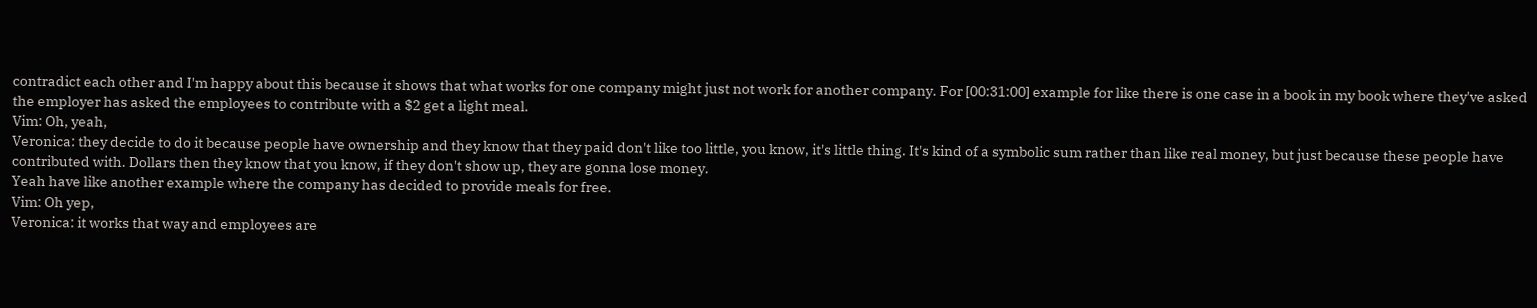contradict each other and I'm happy about this because it shows that what works for one company might just not work for another company. For [00:31:00] example for like there is one case in a book in my book where they've asked the employer has asked the employees to contribute with a $2 get a light meal.
Vim: Oh, yeah,
Veronica: they decide to do it because people have ownership and they know that they paid don't like too little, you know, it's little thing. It's kind of a symbolic sum rather than like real money, but just because these people have contributed with. Dollars then they know that you know, if they don't show up, they are gonna lose money.
Yeah have like another example where the company has decided to provide meals for free.
Vim: Oh yep,
Veronica: it works that way and employees are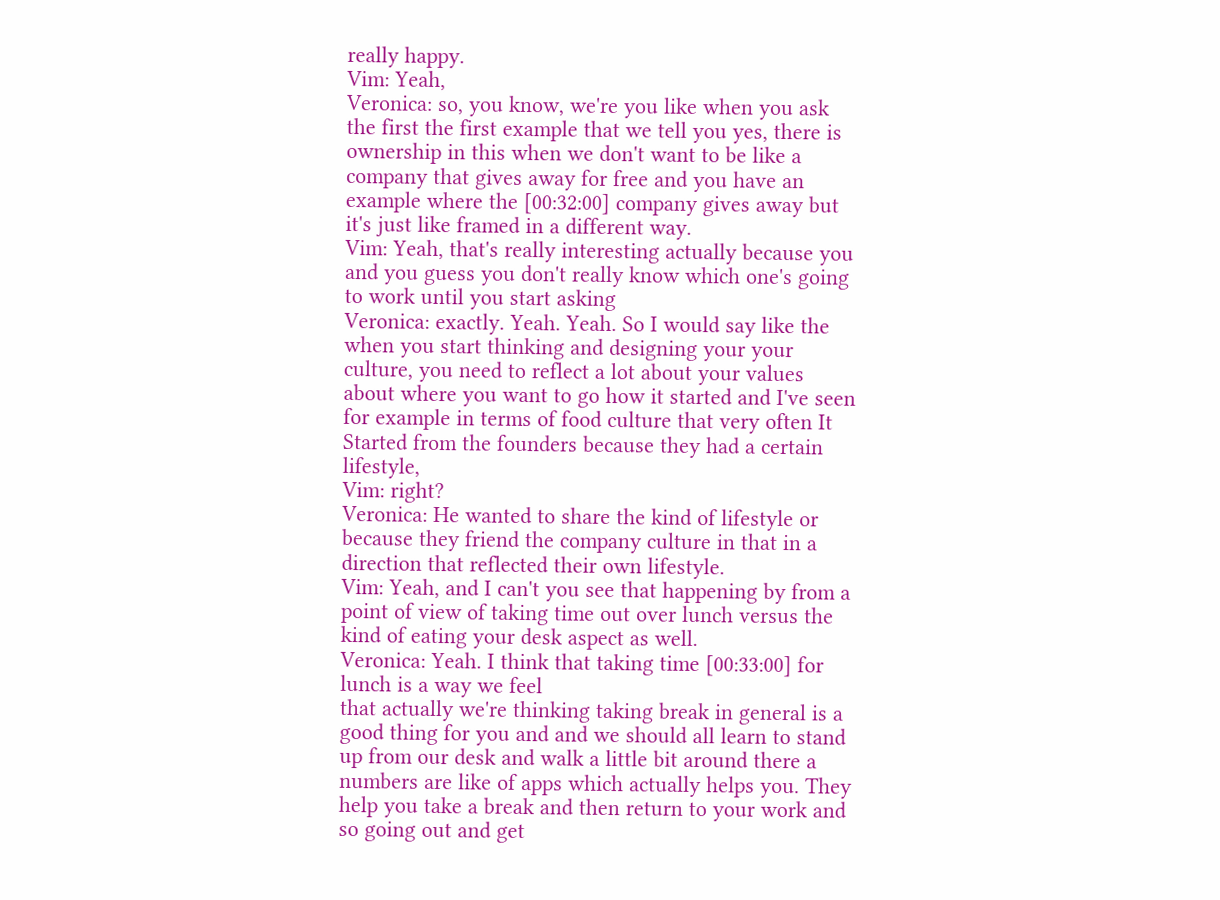really happy.
Vim: Yeah,
Veronica: so, you know, we're you like when you ask the first the first example that we tell you yes, there is ownership in this when we don't want to be like a company that gives away for free and you have an example where the [00:32:00] company gives away but it's just like framed in a different way.
Vim: Yeah, that's really interesting actually because you and you guess you don't really know which one's going to work until you start asking
Veronica: exactly. Yeah. Yeah. So I would say like the when you start thinking and designing your your culture, you need to reflect a lot about your values about where you want to go how it started and I've seen for example in terms of food culture that very often It Started from the founders because they had a certain lifestyle,
Vim: right?
Veronica: He wanted to share the kind of lifestyle or because they friend the company culture in that in a direction that reflected their own lifestyle.
Vim: Yeah, and I can't you see that happening by from a point of view of taking time out over lunch versus the kind of eating your desk aspect as well.
Veronica: Yeah. I think that taking time [00:33:00] for lunch is a way we feel
that actually we're thinking taking break in general is a good thing for you and and we should all learn to stand up from our desk and walk a little bit around there a numbers are like of apps which actually helps you. They help you take a break and then return to your work and so going out and get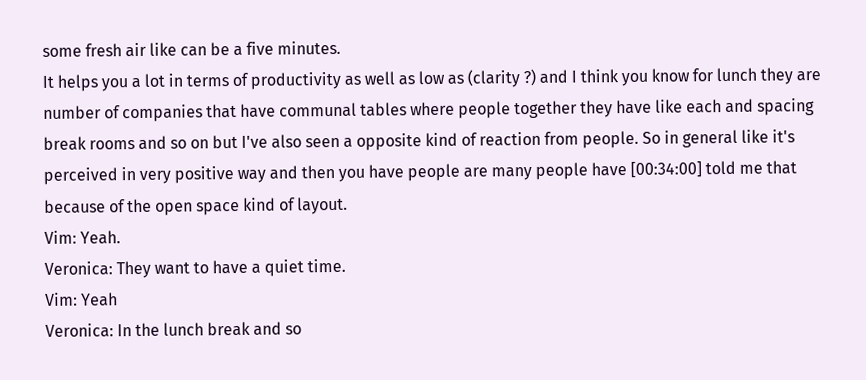some fresh air like can be a five minutes.
It helps you a lot in terms of productivity as well as low as (clarity ?) and I think you know for lunch they are number of companies that have communal tables where people together they have like each and spacing break rooms and so on but I've also seen a opposite kind of reaction from people. So in general like it's perceived in very positive way and then you have people are many people have [00:34:00] told me that because of the open space kind of layout.
Vim: Yeah.
Veronica: They want to have a quiet time.
Vim: Yeah
Veronica: In the lunch break and so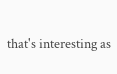that's interesting as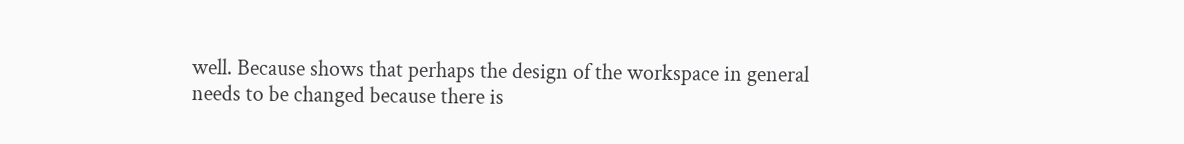well. Because shows that perhaps the design of the workspace in general needs to be changed because there is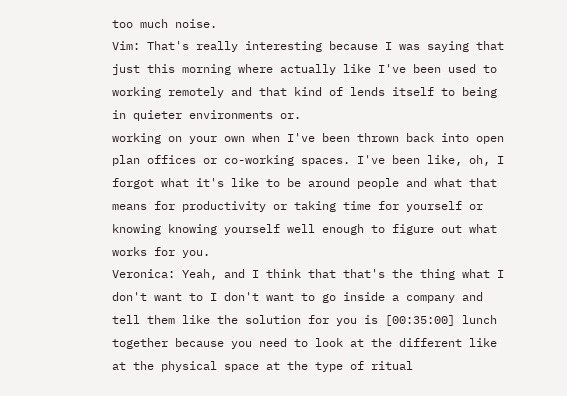too much noise.
Vim: That's really interesting because I was saying that just this morning where actually like I've been used to working remotely and that kind of lends itself to being in quieter environments or.
working on your own when I've been thrown back into open plan offices or co-working spaces. I've been like, oh, I forgot what it's like to be around people and what that means for productivity or taking time for yourself or knowing knowing yourself well enough to figure out what works for you.
Veronica: Yeah, and I think that that's the thing what I don't want to I don't want to go inside a company and tell them like the solution for you is [00:35:00] lunch together because you need to look at the different like at the physical space at the type of ritual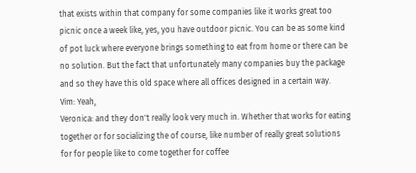that exists within that company for some companies like it works great too picnic once a week like, yes, you have outdoor picnic. You can be as some kind of pot luck where everyone brings something to eat from home or there can be no solution. But the fact that unfortunately many companies buy the package and so they have this old space where all offices designed in a certain way.
Vim: Yeah,
Veronica: and they don't really look very much in. Whether that works for eating together or for socializing the of course, like number of really great solutions for for people like to come together for coffee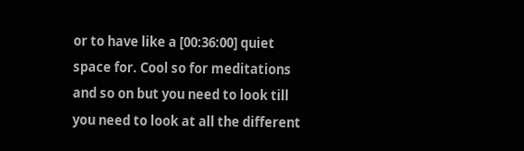or to have like a [00:36:00] quiet space for. Cool so for meditations and so on but you need to look till you need to look at all the different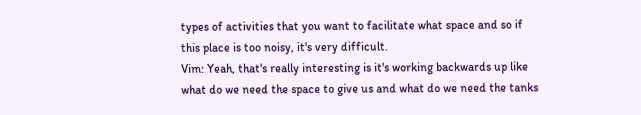types of activities that you want to facilitate what space and so if this place is too noisy, it's very difficult.
Vim: Yeah, that's really interesting is it's working backwards up like what do we need the space to give us and what do we need the tanks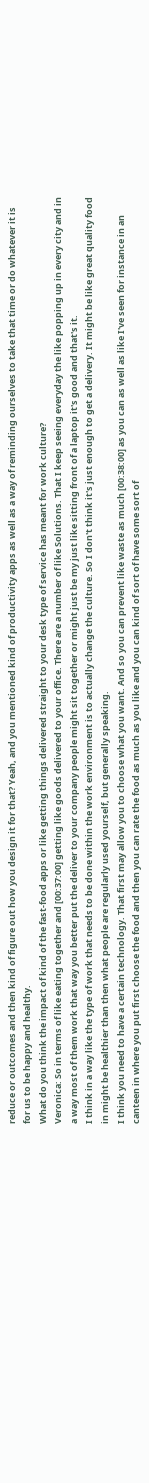reduce or outcomes and then kind of figure out how you design it for that? Yeah, and you mentioned kind of productivity apps as well as a way of reminding ourselves to take that time or do whatever it is for us to be happy and healthy.
What do you think the impact of kind of the fast-food apps or like getting things delivered straight to your desk type of service has meant for work culture?
Veronica: So in terms of like eating together and [00:37:00] getting like goods delivered to your office. There are a number of like Solutions. That I keep seeing everyday the like popping up in every city and in a way most of them work that way you better put the deliver to your company people might sit together or might just be my just like sitting front of a laptop it's good and that's it.
I think in a way like the type of work that needs to be done within the work environment is to actually change the culture. So I don't think it's just enough to get a delivery. It might be like great quality food in might be healthier than then what people are regularly used yourself, but generally speaking.
I think you need to have a certain technology. That first may allow you to choose what you want. And so you can prevent like waste as much [00:38:00] as you can as well as like I've seen for instance in an canteen in where you put first choose the food and then you can rate the food as much as you like and you can kind of sort of have some sort of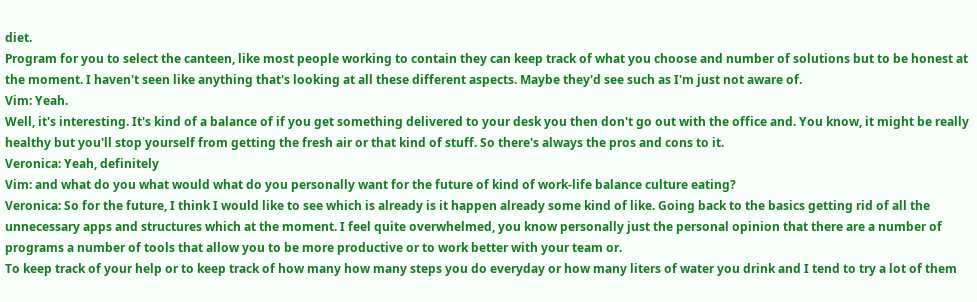diet.
Program for you to select the canteen, like most people working to contain they can keep track of what you choose and number of solutions but to be honest at the moment. I haven't seen like anything that's looking at all these different aspects. Maybe they'd see such as I'm just not aware of.
Vim: Yeah.
Well, it's interesting. It's kind of a balance of if you get something delivered to your desk you then don't go out with the office and. You know, it might be really healthy but you'll stop yourself from getting the fresh air or that kind of stuff. So there's always the pros and cons to it.
Veronica: Yeah, definitely
Vim: and what do you what would what do you personally want for the future of kind of work-life balance culture eating?
Veronica: So for the future, I think I would like to see which is already is it happen already some kind of like. Going back to the basics getting rid of all the unnecessary apps and structures which at the moment. I feel quite overwhelmed, you know personally just the personal opinion that there are a number of programs a number of tools that allow you to be more productive or to work better with your team or.
To keep track of your help or to keep track of how many how many steps you do everyday or how many liters of water you drink and I tend to try a lot of them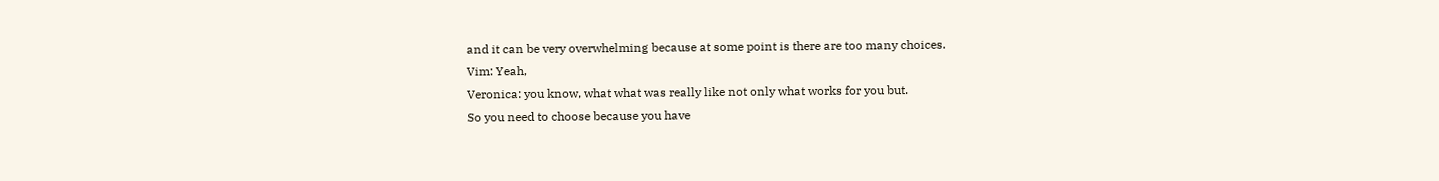and it can be very overwhelming because at some point is there are too many choices.
Vim: Yeah,
Veronica: you know, what what was really like not only what works for you but.
So you need to choose because you have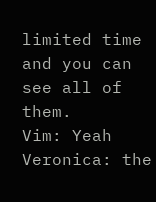limited time and you can see all of them.
Vim: Yeah
Veronica: the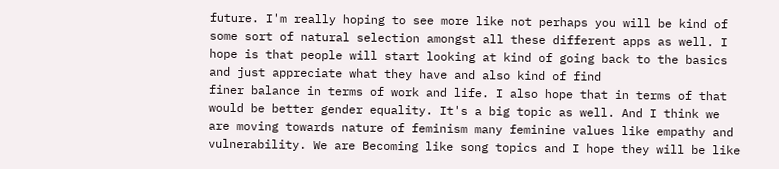future. I'm really hoping to see more like not perhaps you will be kind of some sort of natural selection amongst all these different apps as well. I hope is that people will start looking at kind of going back to the basics and just appreciate what they have and also kind of find
finer balance in terms of work and life. I also hope that in terms of that would be better gender equality. It's a big topic as well. And I think we are moving towards nature of feminism many feminine values like empathy and vulnerability. We are Becoming like song topics and I hope they will be like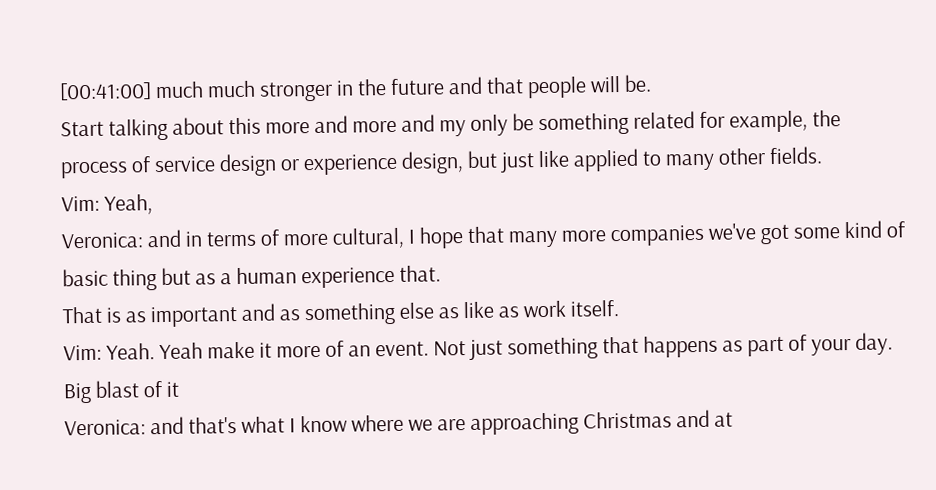[00:41:00] much much stronger in the future and that people will be.
Start talking about this more and more and my only be something related for example, the process of service design or experience design, but just like applied to many other fields.
Vim: Yeah,
Veronica: and in terms of more cultural, I hope that many more companies we've got some kind of basic thing but as a human experience that.
That is as important and as something else as like as work itself.
Vim: Yeah. Yeah make it more of an event. Not just something that happens as part of your day. Big blast of it
Veronica: and that's what I know where we are approaching Christmas and at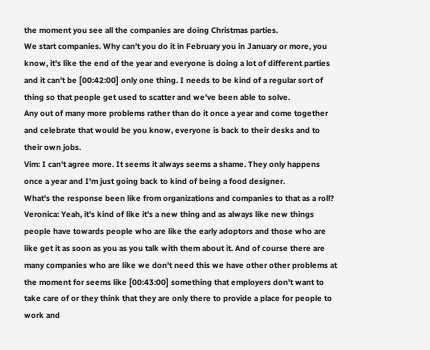the moment you see all the companies are doing Christmas parties.
We start companies. Why can't you do it in February you in January or more, you know, it's like the end of the year and everyone is doing a lot of different parties and it can't be [00:42:00] only one thing. I needs to be kind of a regular sort of thing so that people get used to scatter and we've been able to solve.
Any out of many more problems rather than do it once a year and come together and celebrate that would be you know, everyone is back to their desks and to their own jobs.
Vim: I can't agree more. It seems it always seems a shame. They only happens once a year and I'm just going back to kind of being a food designer.
What's the response been like from organizations and companies to that as a roll?
Veronica: Yeah, it's kind of like it's a new thing and as always like new things people have towards people who are like the early adoptors and those who are like get it as soon as you as you talk with them about it. And of course there are many companies who are like we don't need this we have other other problems at the moment for seems like [00:43:00] something that employers don't want to take care of or they think that they are only there to provide a place for people to work and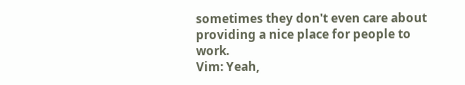sometimes they don't even care about providing a nice place for people to work.
Vim: Yeah,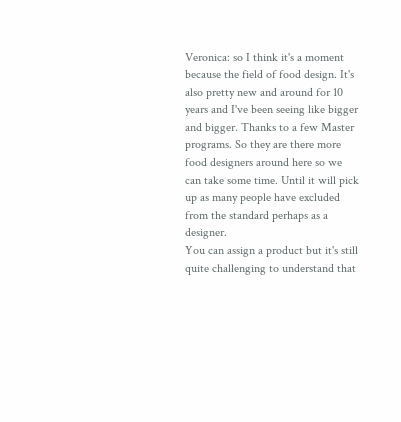Veronica: so I think it's a moment because the field of food design. It's also pretty new and around for 10 years and I've been seeing like bigger and bigger. Thanks to a few Master programs. So they are there more food designers around here so we can take some time. Until it will pick up as many people have excluded from the standard perhaps as a designer.
You can assign a product but it's still quite challenging to understand that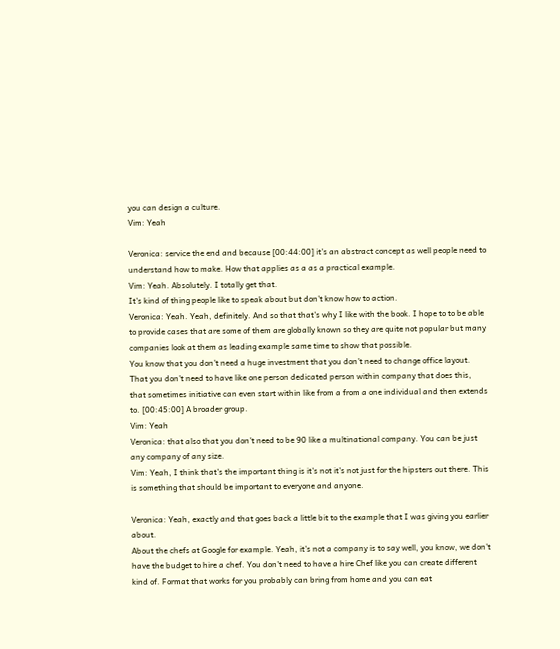you can design a culture.
Vim: Yeah

Veronica: service the end and because [00:44:00] it's an abstract concept as well people need to understand how to make. How that applies as a as a practical example.
Vim: Yeah. Absolutely. I totally get that.
It's kind of thing people like to speak about but don't know how to action.
Veronica: Yeah. Yeah, definitely. And so that that's why I like with the book. I hope to to be able to provide cases that are some of them are globally known so they are quite not popular but many companies look at them as leading example same time to show that possible.
You know that you don't need a huge investment that you don't need to change office layout. That you don't need to have like one person dedicated person within company that does this, that sometimes initiative can even start within like from a from a one individual and then extends to. [00:45:00] A broader group.
Vim: Yeah
Veronica: that also that you don't need to be 90 like a multinational company. You can be just any company of any size.
Vim: Yeah, I think that's the important thing is it's not it's not just for the hipsters out there. This is something that should be important to everyone and anyone.

Veronica: Yeah, exactly and that goes back a little bit to the example that I was giving you earlier about.
About the chefs at Google for example. Yeah, it's not a company is to say well, you know, we don't have the budget to hire a chef. You don't need to have a hire Chef like you can create different kind of. Format that works for you probably can bring from home and you can eat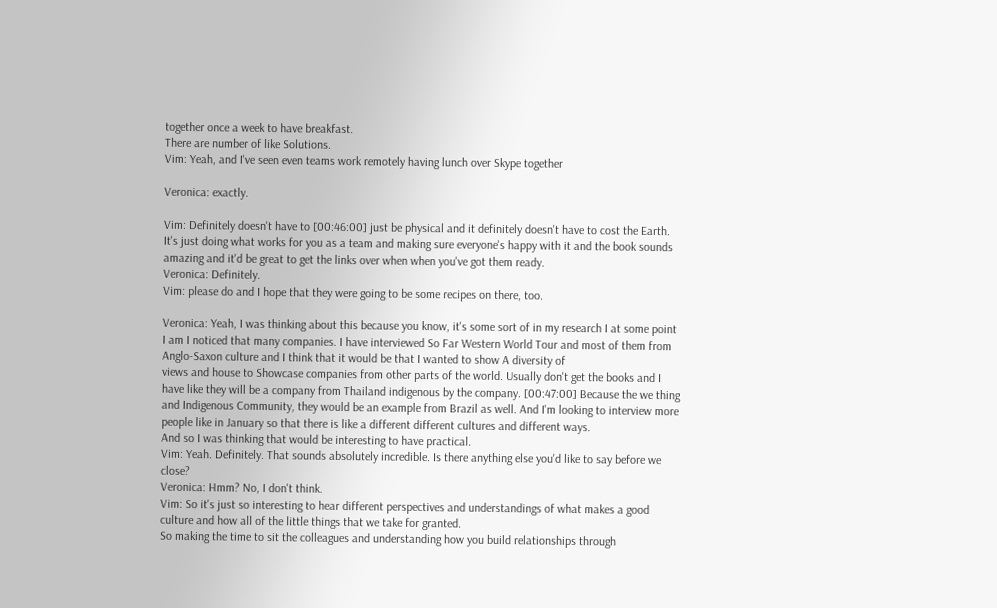together once a week to have breakfast.
There are number of like Solutions.
Vim: Yeah, and I've seen even teams work remotely having lunch over Skype together

Veronica: exactly.

Vim: Definitely doesn't have to [00:46:00] just be physical and it definitely doesn't have to cost the Earth. It's just doing what works for you as a team and making sure everyone's happy with it and the book sounds amazing and it'd be great to get the links over when when you've got them ready.
Veronica: Definitely.
Vim: please do and I hope that they were going to be some recipes on there, too.

Veronica: Yeah, I was thinking about this because you know, it's some sort of in my research I at some point I am I noticed that many companies. I have interviewed So Far Western World Tour and most of them from Anglo-Saxon culture and I think that it would be that I wanted to show A diversity of
views and house to Showcase companies from other parts of the world. Usually don't get the books and I have like they will be a company from Thailand indigenous by the company. [00:47:00] Because the we thing and Indigenous Community, they would be an example from Brazil as well. And I'm looking to interview more people like in January so that there is like a different different cultures and different ways.
And so I was thinking that would be interesting to have practical.
Vim: Yeah. Definitely. That sounds absolutely incredible. Is there anything else you'd like to say before we close?
Veronica: Hmm? No, I don't think.
Vim: So it's just so interesting to hear different perspectives and understandings of what makes a good culture and how all of the little things that we take for granted.
So making the time to sit the colleagues and understanding how you build relationships through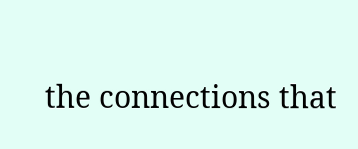the connections that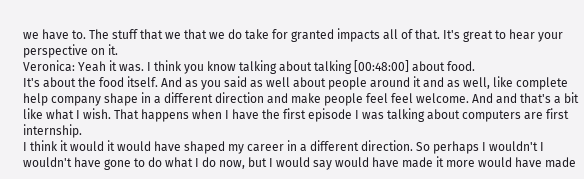we have to. The stuff that we that we do take for granted impacts all of that. It's great to hear your perspective on it.
Veronica: Yeah it was. I think you know talking about talking [00:48:00] about food.
It's about the food itself. And as you said as well about people around it and as well, like complete help company shape in a different direction and make people feel feel welcome. And and that's a bit like what I wish. That happens when I have the first episode I was talking about computers are first internship.
I think it would it would have shaped my career in a different direction. So perhaps I wouldn't I wouldn't have gone to do what I do now, but I would say would have made it more would have made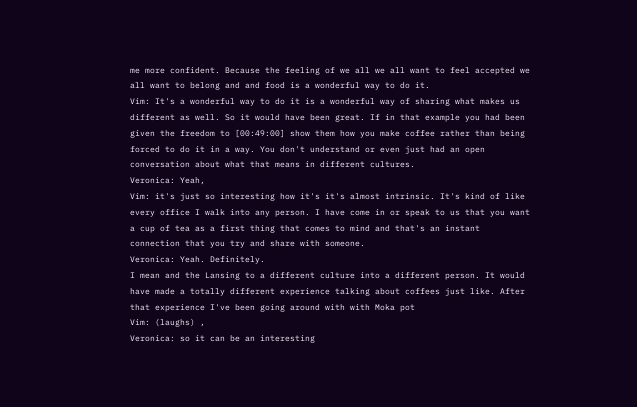me more confident. Because the feeling of we all we all want to feel accepted we all want to belong and and food is a wonderful way to do it.
Vim: It's a wonderful way to do it is a wonderful way of sharing what makes us different as well. So it would have been great. If in that example you had been given the freedom to [00:49:00] show them how you make coffee rather than being forced to do it in a way. You don't understand or even just had an open conversation about what that means in different cultures.
Veronica: Yeah,
Vim: it's just so interesting how it's it's almost intrinsic. It's kind of like every office I walk into any person. I have come in or speak to us that you want a cup of tea as a first thing that comes to mind and that's an instant connection that you try and share with someone.
Veronica: Yeah. Definitely.
I mean and the Lansing to a different culture into a different person. It would have made a totally different experience talking about coffees just like. After that experience I've been going around with with Moka pot
Vim: (laughs) ,
Veronica: so it can be an interesting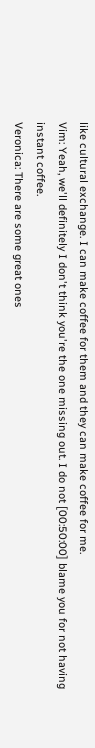like cultural exchange. I can make coffee for them and they can make coffee for me.
Vim: Yeah, we'll definitely I don't think you're the one missing out. I do not [00:50:00] blame you for not having instant coffee.
Veronica: There are some great ones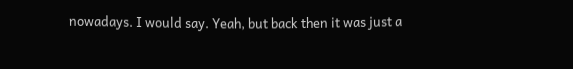nowadays. I would say. Yeah, but back then it was just a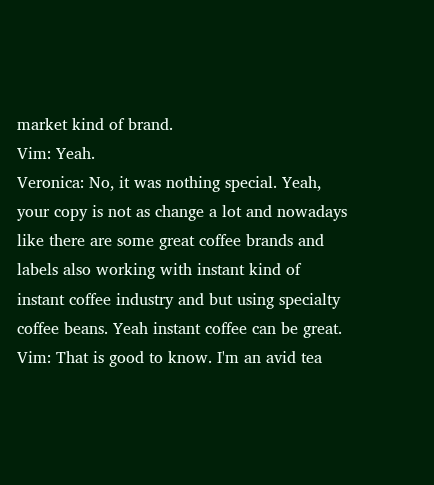market kind of brand.
Vim: Yeah.
Veronica: No, it was nothing special. Yeah, your copy is not as change a lot and nowadays like there are some great coffee brands and labels also working with instant kind of instant coffee industry and but using specialty coffee beans. Yeah instant coffee can be great.
Vim: That is good to know. I'm an avid tea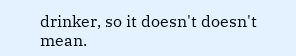drinker, so it doesn't doesn't mean.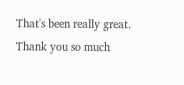That's been really great.
Thank you so much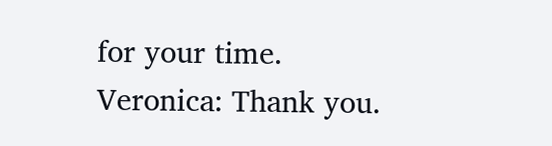for your time.
Veronica: Thank you.